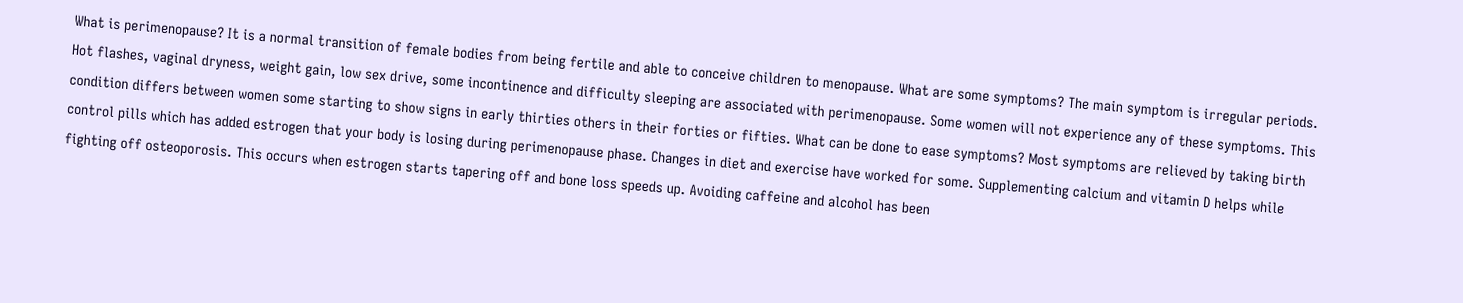What is perimenopause? It is a normal transition of female bodies from being fertile and able to conceive children to menopause. What are some symptoms? The main symptom is irregular periods. Hot flashes, vaginal dryness, weight gain, low sex drive, some incontinence and difficulty sleeping are associated with perimenopause. Some women will not experience any of these symptoms. This condition differs between women some starting to show signs in early thirties others in their forties or fifties. What can be done to ease symptoms? Most symptoms are relieved by taking birth control pills which has added estrogen that your body is losing during perimenopause phase. Changes in diet and exercise have worked for some. Supplementing calcium and vitamin D helps while fighting off osteoporosis. This occurs when estrogen starts tapering off and bone loss speeds up. Avoiding caffeine and alcohol has been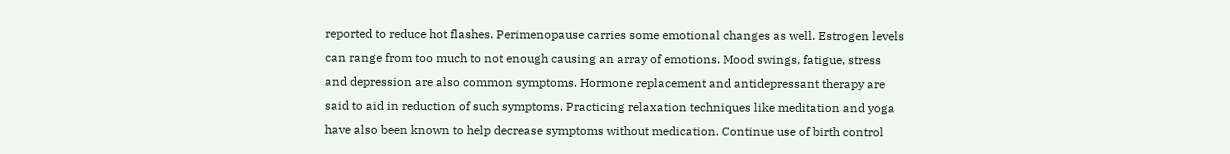reported to reduce hot flashes. Perimenopause carries some emotional changes as well. Estrogen levels can range from too much to not enough causing an array of emotions. Mood swings, fatigue, stress and depression are also common symptoms. Hormone replacement and antidepressant therapy are said to aid in reduction of such symptoms. Practicing relaxation techniques like meditation and yoga have also been known to help decrease symptoms without medication. Continue use of birth control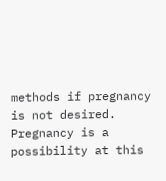methods if pregnancy is not desired. Pregnancy is a possibility at this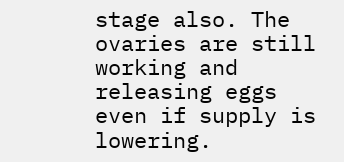stage also. The ovaries are still working and releasing eggs even if supply is lowering.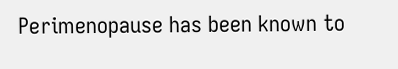Perimenopause has been known to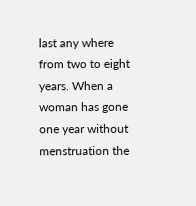last any where from two to eight years. When a woman has gone one year without menstruation the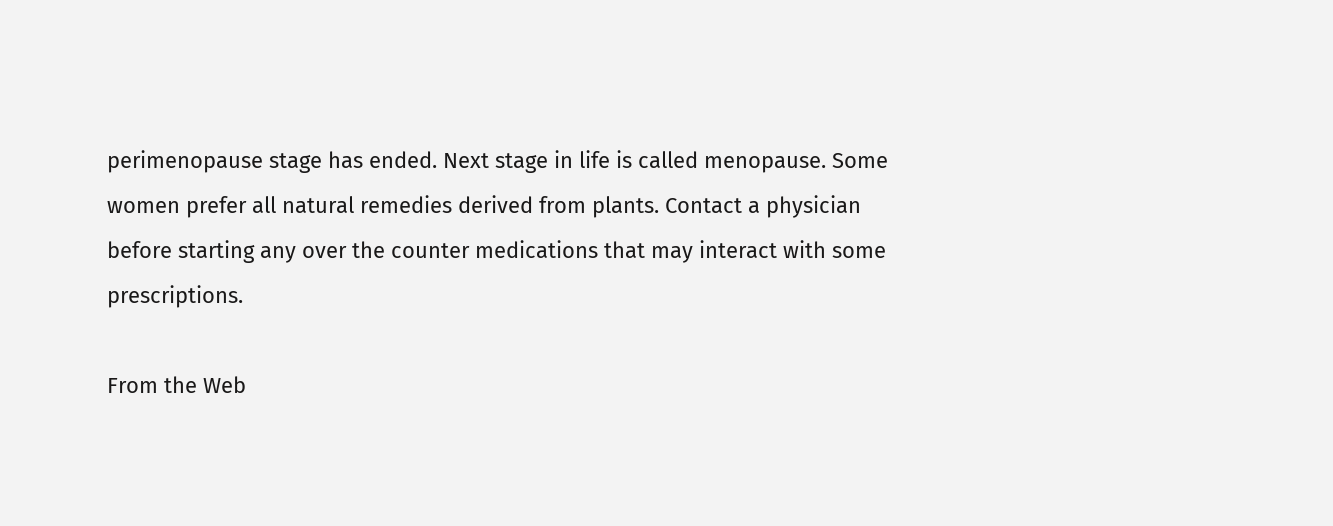perimenopause stage has ended. Next stage in life is called menopause. Some women prefer all natural remedies derived from plants. Contact a physician before starting any over the counter medications that may interact with some prescriptions.

From the Web